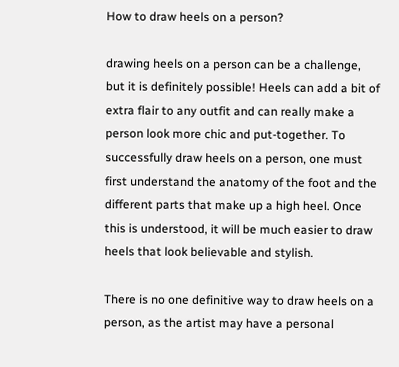How to draw heels on a person?

drawing heels on a person can be a challenge, but it is definitely possible! Heels can add a bit of extra flair to any outfit and can really make a person look more chic and put-together. To successfully draw heels on a person, one must first understand the anatomy of the foot and the different parts that make up a high heel. Once this is understood, it will be much easier to draw heels that look believable and stylish.

There is no one definitive way to draw heels on a person, as the artist may have a personal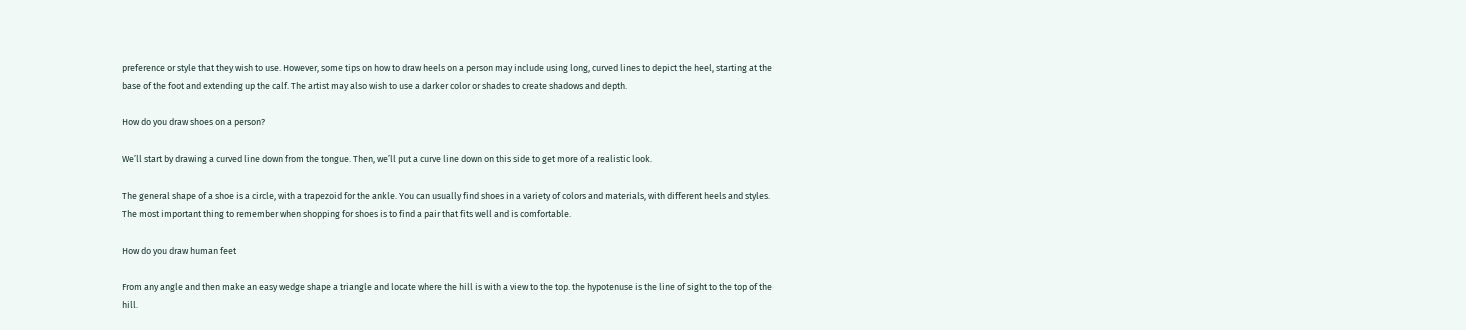preference or style that they wish to use. However, some tips on how to draw heels on a person may include using long, curved lines to depict the heel, starting at the base of the foot and extending up the calf. The artist may also wish to use a darker color or shades to create shadows and depth.

How do you draw shoes on a person?

We’ll start by drawing a curved line down from the tongue. Then, we’ll put a curve line down on this side to get more of a realistic look.

The general shape of a shoe is a circle, with a trapezoid for the ankle. You can usually find shoes in a variety of colors and materials, with different heels and styles. The most important thing to remember when shopping for shoes is to find a pair that fits well and is comfortable.

How do you draw human feet

From any angle and then make an easy wedge shape a triangle and locate where the hill is with a view to the top. the hypotenuse is the line of sight to the top of the hill.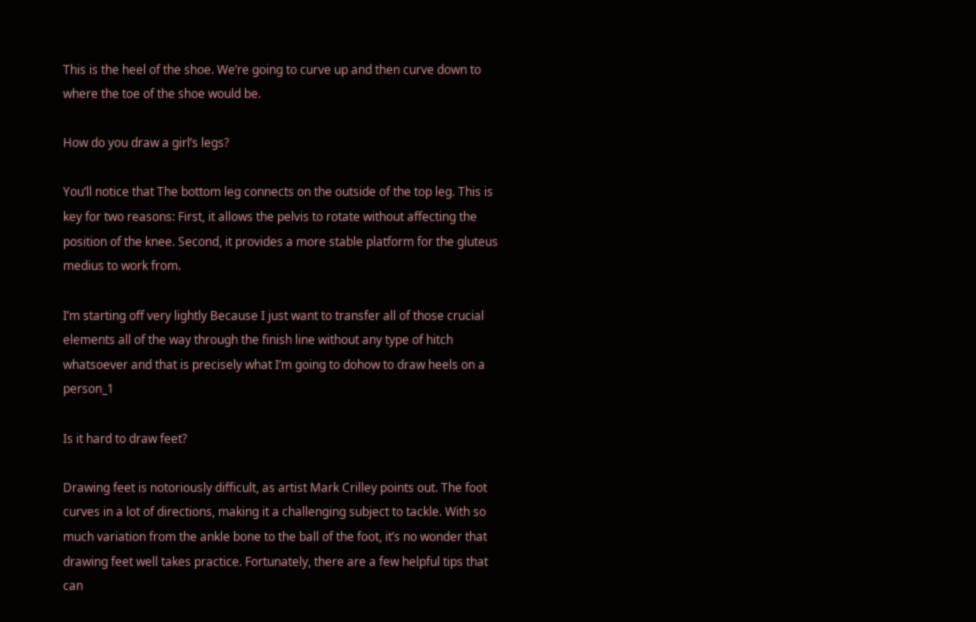This is the heel of the shoe. We’re going to curve up and then curve down to where the toe of the shoe would be.

How do you draw a girl’s legs?

You’ll notice that The bottom leg connects on the outside of the top leg. This is key for two reasons: First, it allows the pelvis to rotate without affecting the position of the knee. Second, it provides a more stable platform for the gluteus medius to work from.

I’m starting off very lightly Because I just want to transfer all of those crucial elements all of the way through the finish line without any type of hitch whatsoever and that is precisely what I’m going to dohow to draw heels on a person_1

Is it hard to draw feet?

Drawing feet is notoriously difficult, as artist Mark Crilley points out. The foot curves in a lot of directions, making it a challenging subject to tackle. With so much variation from the ankle bone to the ball of the foot, it’s no wonder that drawing feet well takes practice. Fortunately, there are a few helpful tips that can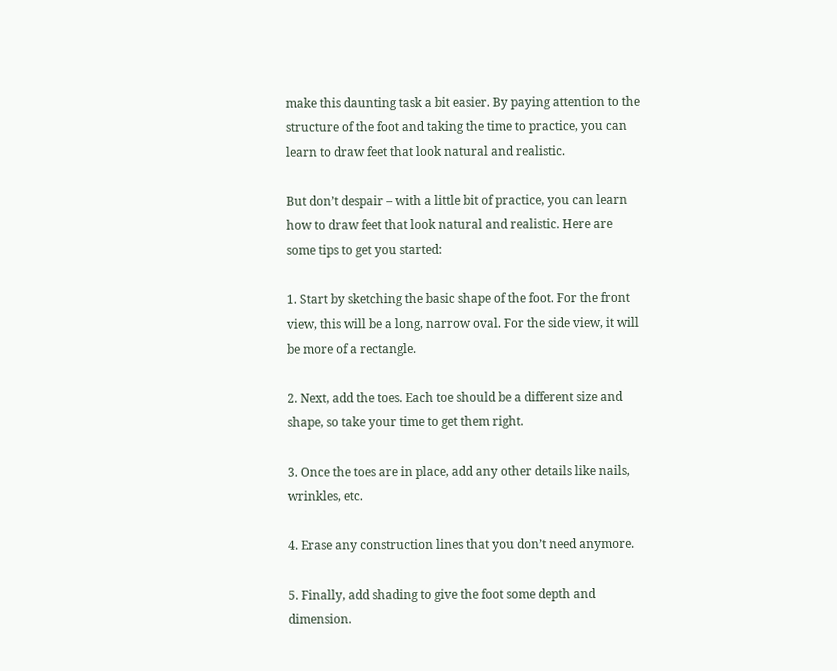make this daunting task a bit easier. By paying attention to the structure of the foot and taking the time to practice, you can learn to draw feet that look natural and realistic.

But don’t despair – with a little bit of practice, you can learn how to draw feet that look natural and realistic. Here are some tips to get you started:

1. Start by sketching the basic shape of the foot. For the front view, this will be a long, narrow oval. For the side view, it will be more of a rectangle.

2. Next, add the toes. Each toe should be a different size and shape, so take your time to get them right.

3. Once the toes are in place, add any other details like nails, wrinkles, etc.

4. Erase any construction lines that you don’t need anymore.

5. Finally, add shading to give the foot some depth and dimension.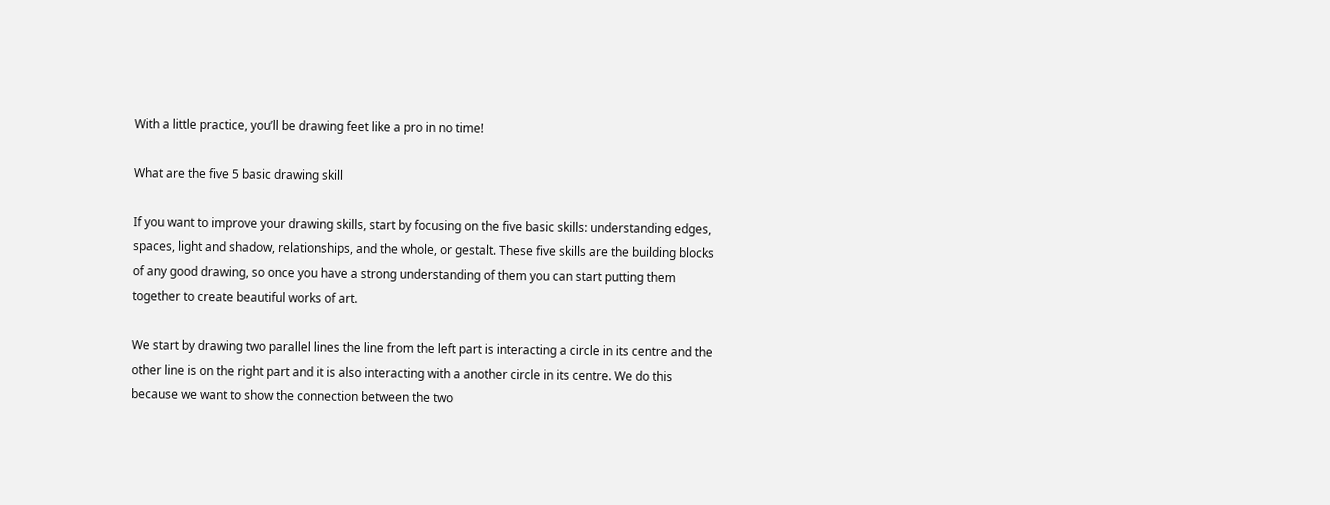With a little practice, you’ll be drawing feet like a pro in no time!

What are the five 5 basic drawing skill

If you want to improve your drawing skills, start by focusing on the five basic skills: understanding edges, spaces, light and shadow, relationships, and the whole, or gestalt. These five skills are the building blocks of any good drawing, so once you have a strong understanding of them you can start putting them together to create beautiful works of art.

We start by drawing two parallel lines the line from the left part is interacting a circle in its centre and the other line is on the right part and it is also interacting with a another circle in its centre. We do this because we want to show the connection between the two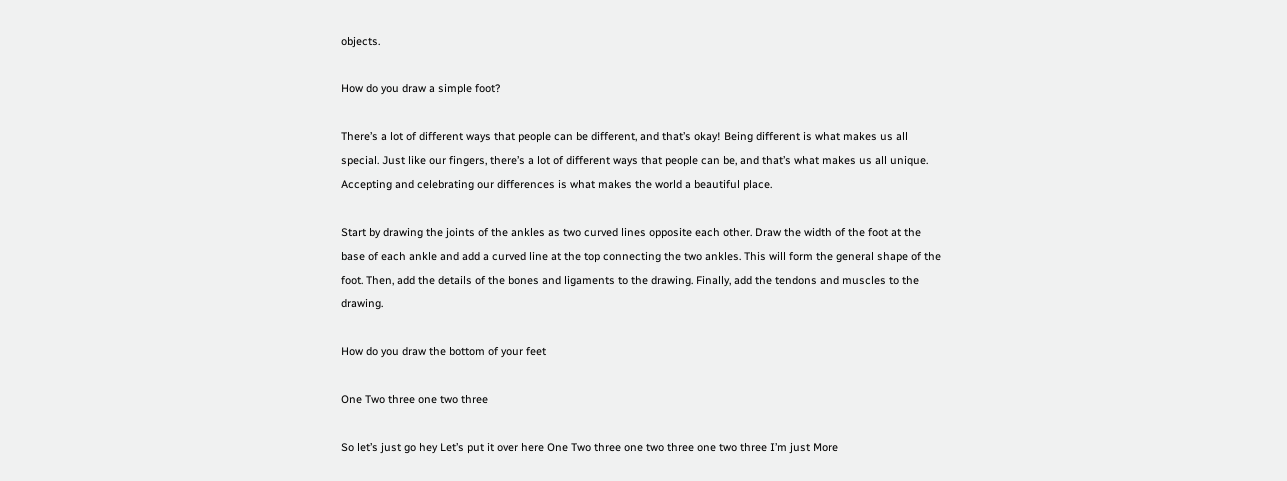objects.

How do you draw a simple foot?

There’s a lot of different ways that people can be different, and that’s okay! Being different is what makes us all special. Just like our fingers, there’s a lot of different ways that people can be, and that’s what makes us all unique. Accepting and celebrating our differences is what makes the world a beautiful place.

Start by drawing the joints of the ankles as two curved lines opposite each other. Draw the width of the foot at the base of each ankle and add a curved line at the top connecting the two ankles. This will form the general shape of the foot. Then, add the details of the bones and ligaments to the drawing. Finally, add the tendons and muscles to the drawing.

How do you draw the bottom of your feet

One Two three one two three

So let’s just go hey Let’s put it over here One Two three one two three one two three I’m just More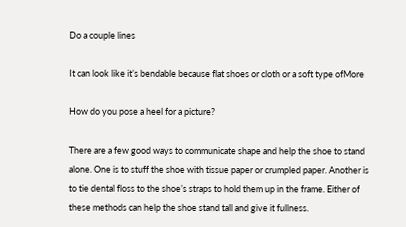Do a couple lines

It can look like it’s bendable because flat shoes or cloth or a soft type ofMore

How do you pose a heel for a picture?

There are a few good ways to communicate shape and help the shoe to stand alone. One is to stuff the shoe with tissue paper or crumpled paper. Another is to tie dental floss to the shoe’s straps to hold them up in the frame. Either of these methods can help the shoe stand tall and give it fullness.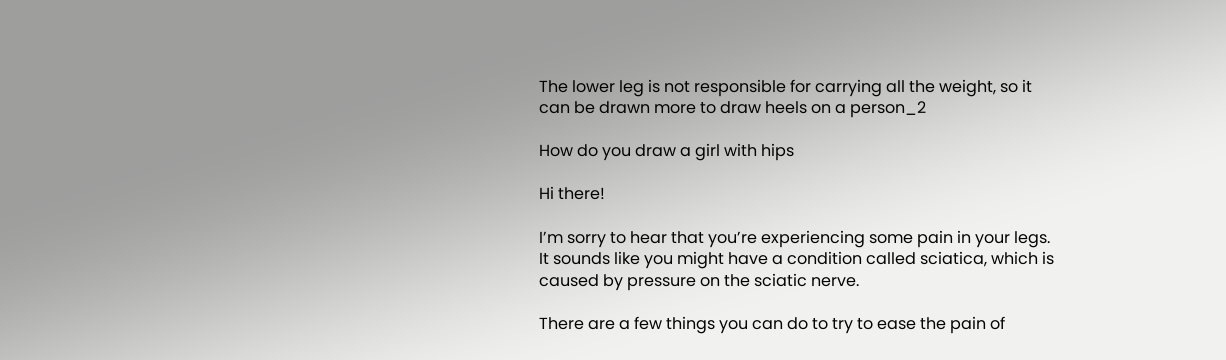The lower leg is not responsible for carrying all the weight, so it can be drawn more to draw heels on a person_2

How do you draw a girl with hips

Hi there!

I’m sorry to hear that you’re experiencing some pain in your legs. It sounds like you might have a condition called sciatica, which is caused by pressure on the sciatic nerve.

There are a few things you can do to try to ease the pain of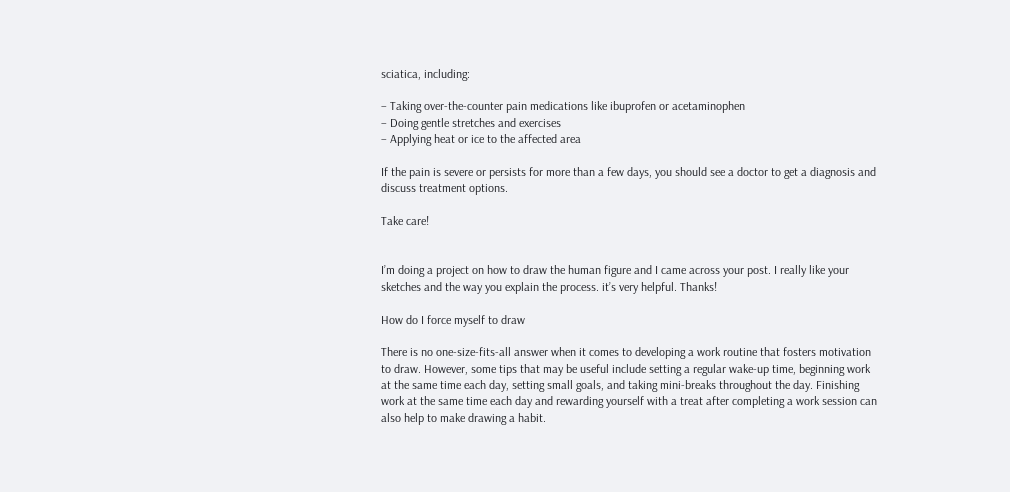sciatica, including:

– Taking over-the-counter pain medications like ibuprofen or acetaminophen
– Doing gentle stretches and exercises
– Applying heat or ice to the affected area

If the pain is severe or persists for more than a few days, you should see a doctor to get a diagnosis and discuss treatment options.

Take care!


I’m doing a project on how to draw the human figure and I came across your post. I really like your sketches and the way you explain the process. it’s very helpful. Thanks!

How do I force myself to draw

There is no one-size-fits-all answer when it comes to developing a work routine that fosters motivation to draw. However, some tips that may be useful include setting a regular wake-up time, beginning work at the same time each day, setting small goals, and taking mini-breaks throughout the day. Finishing work at the same time each day and rewarding yourself with a treat after completing a work session can also help to make drawing a habit.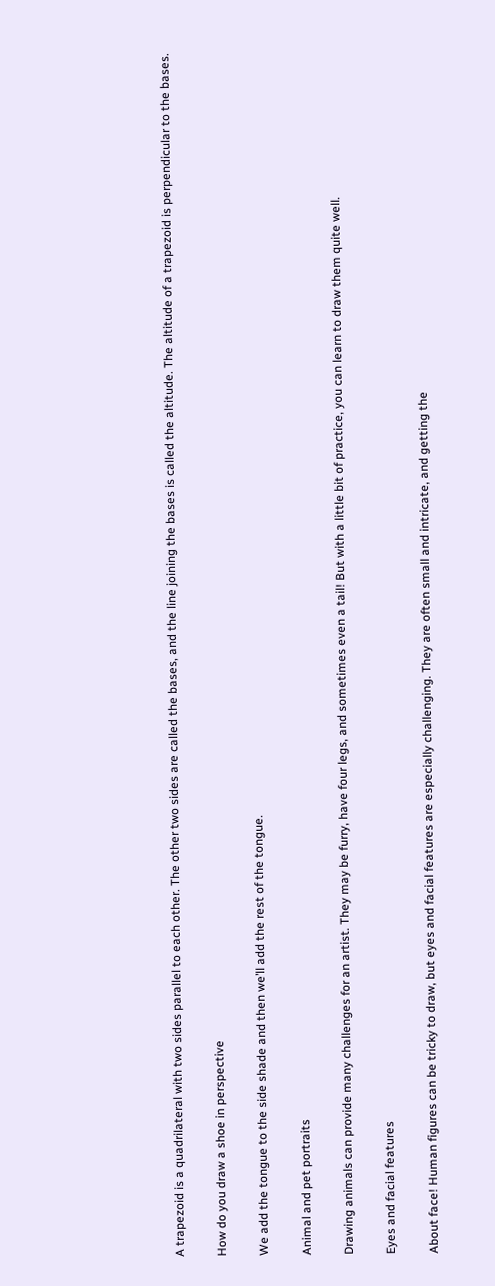A trapezoid is a quadrilateral with two sides parallel to each other. The other two sides are called the bases, and the line joining the bases is called the altitude. The altitude of a trapezoid is perpendicular to the bases.

How do you draw a shoe in perspective

We add the tongue to the side shade and then we’ll add the rest of the tongue.

Animal and pet portraits

Drawing animals can provide many challenges for an artist. They may be furry, have four legs, and sometimes even a tail! But with a little bit of practice, you can learn to draw them quite well.

Eyes and facial features

About face! Human figures can be tricky to draw, but eyes and facial features are especially challenging. They are often small and intricate, and getting the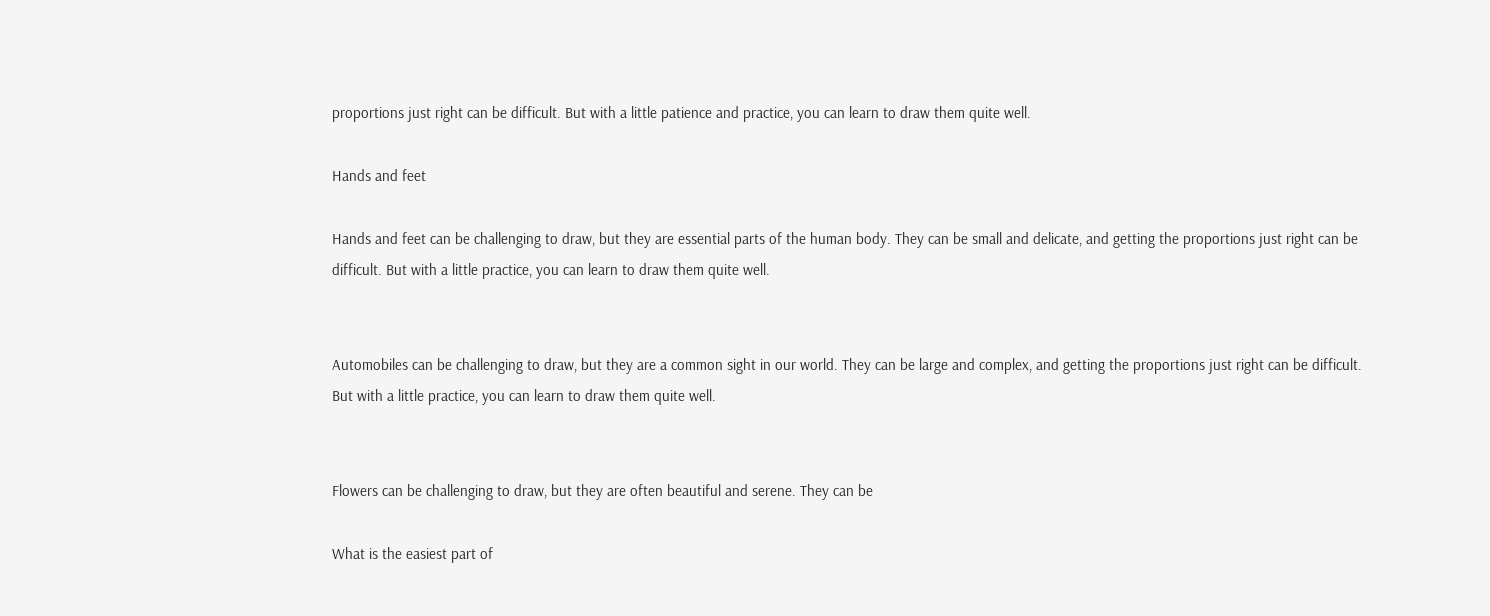proportions just right can be difficult. But with a little patience and practice, you can learn to draw them quite well.

Hands and feet

Hands and feet can be challenging to draw, but they are essential parts of the human body. They can be small and delicate, and getting the proportions just right can be difficult. But with a little practice, you can learn to draw them quite well.


Automobiles can be challenging to draw, but they are a common sight in our world. They can be large and complex, and getting the proportions just right can be difficult. But with a little practice, you can learn to draw them quite well.


Flowers can be challenging to draw, but they are often beautiful and serene. They can be

What is the easiest part of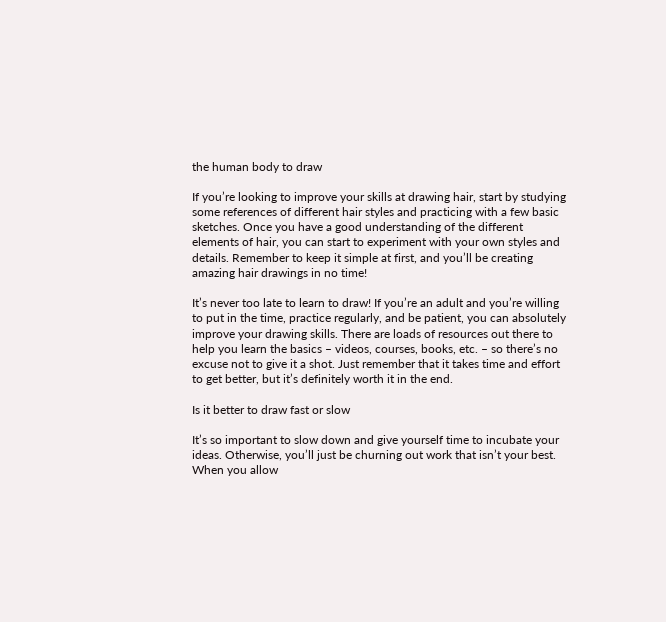the human body to draw

If you’re looking to improve your skills at drawing hair, start by studying some references of different hair styles and practicing with a few basic sketches. Once you have a good understanding of the different elements of hair, you can start to experiment with your own styles and details. Remember to keep it simple at first, and you’ll be creating amazing hair drawings in no time!

It’s never too late to learn to draw! If you’re an adult and you’re willing to put in the time, practice regularly, and be patient, you can absolutely improve your drawing skills. There are loads of resources out there to help you learn the basics – videos, courses, books, etc. – so there’s no excuse not to give it a shot. Just remember that it takes time and effort to get better, but it’s definitely worth it in the end.

Is it better to draw fast or slow

It’s so important to slow down and give yourself time to incubate your ideas. Otherwise, you’ll just be churning out work that isn’t your best. When you allow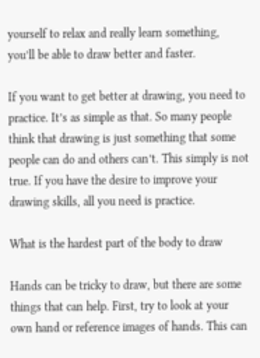yourself to relax and really learn something, you’ll be able to draw better and faster.

If you want to get better at drawing, you need to practice. It’s as simple as that. So many people think that drawing is just something that some people can do and others can’t. This simply is not true. If you have the desire to improve your drawing skills, all you need is practice.

What is the hardest part of the body to draw

Hands can be tricky to draw, but there are some things that can help. First, try to look at your own hand or reference images of hands. This can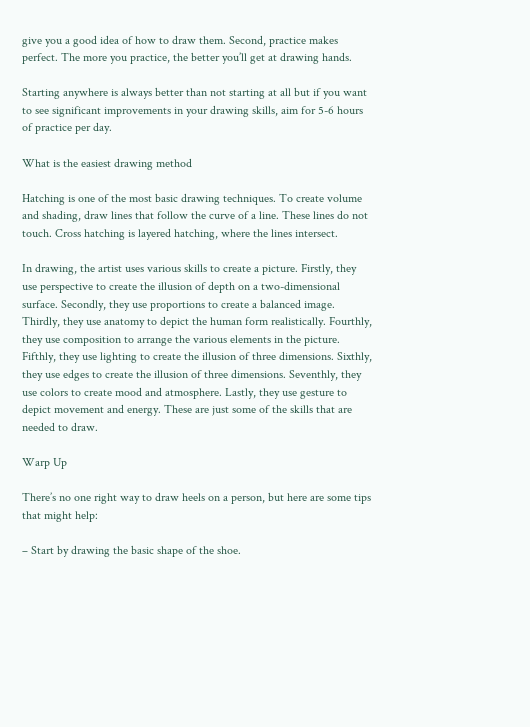give you a good idea of how to draw them. Second, practice makes perfect. The more you practice, the better you’ll get at drawing hands.

Starting anywhere is always better than not starting at all but if you want to see significant improvements in your drawing skills, aim for 5-6 hours of practice per day.

What is the easiest drawing method

Hatching is one of the most basic drawing techniques. To create volume and shading, draw lines that follow the curve of a line. These lines do not touch. Cross hatching is layered hatching, where the lines intersect.

In drawing, the artist uses various skills to create a picture. Firstly, they use perspective to create the illusion of depth on a two-dimensional surface. Secondly, they use proportions to create a balanced image. Thirdly, they use anatomy to depict the human form realistically. Fourthly, they use composition to arrange the various elements in the picture. Fifthly, they use lighting to create the illusion of three dimensions. Sixthly, they use edges to create the illusion of three dimensions. Seventhly, they use colors to create mood and atmosphere. Lastly, they use gesture to depict movement and energy. These are just some of the skills that are needed to draw.

Warp Up

There’s no one right way to draw heels on a person, but here are some tips that might help:

– Start by drawing the basic shape of the shoe.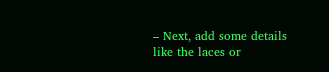– Next, add some details like the laces or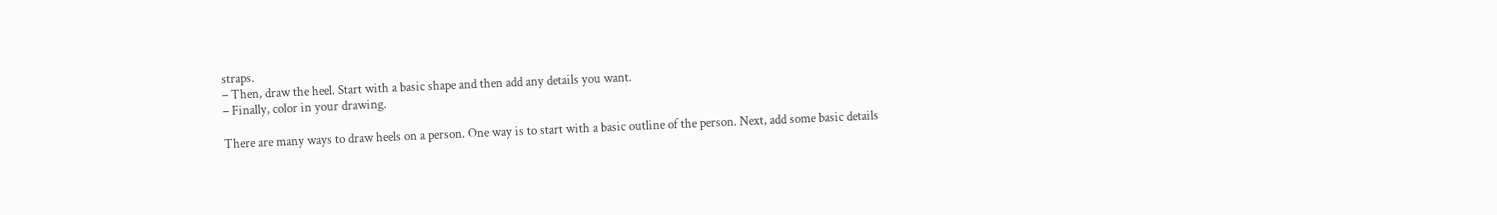straps.
– Then, draw the heel. Start with a basic shape and then add any details you want.
– Finally, color in your drawing.

There are many ways to draw heels on a person. One way is to start with a basic outline of the person. Next, add some basic details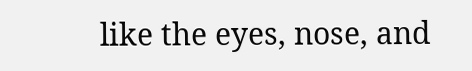like the eyes, nose, and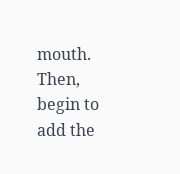mouth. Then, begin to add the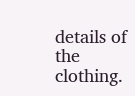details of the clothing.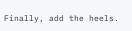Finally, add the heels.